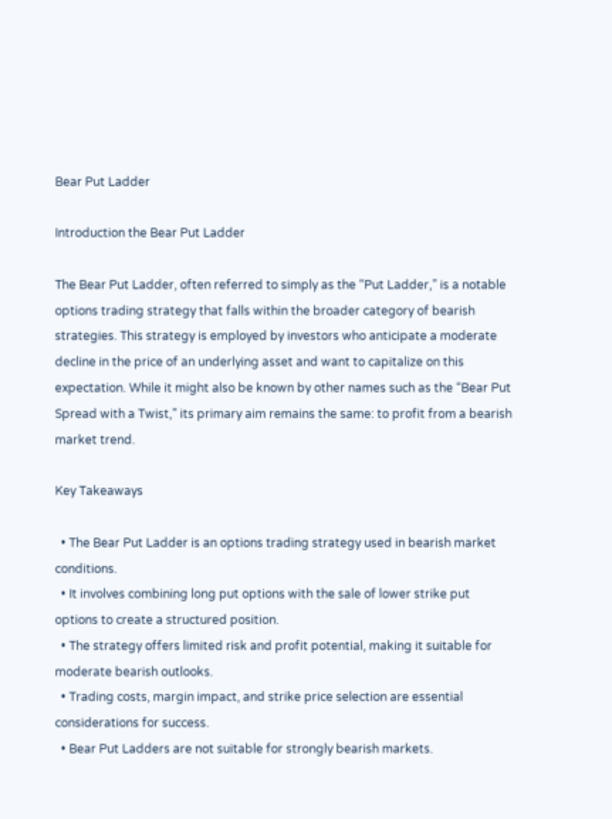Bear Put Ladder

Introduction the Bear Put Ladder

The Bear Put Ladder, often referred to simply as the “Put Ladder,” is a notable options trading strategy that falls within the broader category of bearish strategies. This strategy is employed by investors who anticipate a moderate decline in the price of an underlying asset and want to capitalize on this expectation. While it might also be known by other names such as the “Bear Put Spread with a Twist,” its primary aim remains the same: to profit from a bearish market trend.

Key Takeaways

  • The Bear Put Ladder is an options trading strategy used in bearish market conditions.
  • It involves combining long put options with the sale of lower strike put options to create a structured position.
  • The strategy offers limited risk and profit potential, making it suitable for moderate bearish outlooks.
  • Trading costs, margin impact, and strike price selection are essential considerations for success.
  • Bear Put Ladders are not suitable for strongly bearish markets.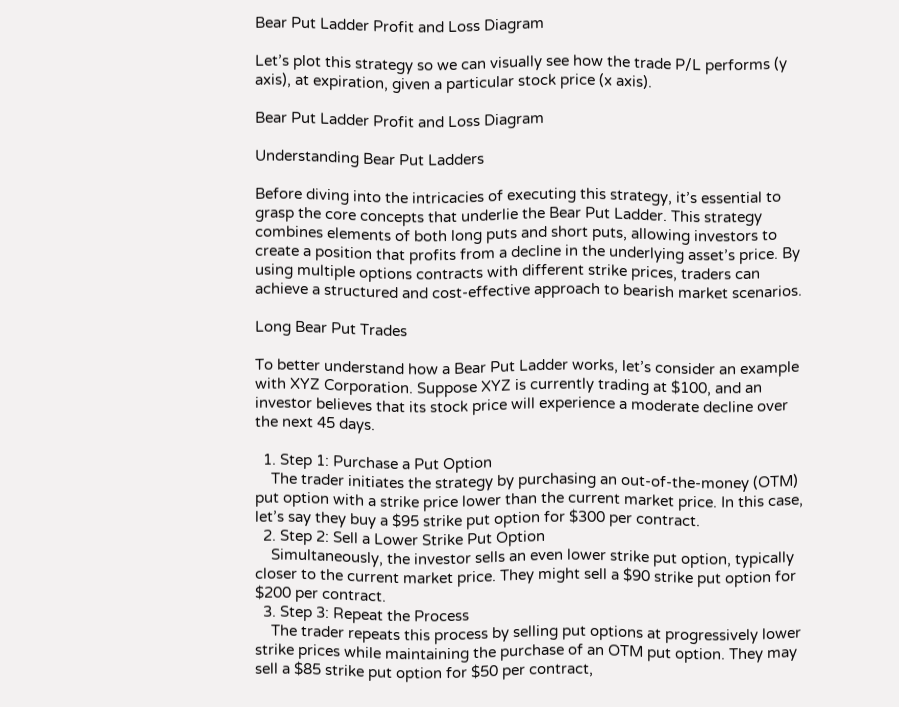Bear Put Ladder Profit and Loss Diagram

Let’s plot this strategy so we can visually see how the trade P/L performs (y axis), at expiration, given a particular stock price (x axis).

Bear Put Ladder Profit and Loss Diagram

Understanding Bear Put Ladders

Before diving into the intricacies of executing this strategy, it’s essential to grasp the core concepts that underlie the Bear Put Ladder. This strategy combines elements of both long puts and short puts, allowing investors to create a position that profits from a decline in the underlying asset’s price. By using multiple options contracts with different strike prices, traders can achieve a structured and cost-effective approach to bearish market scenarios.

Long Bear Put Trades

To better understand how a Bear Put Ladder works, let’s consider an example with XYZ Corporation. Suppose XYZ is currently trading at $100, and an investor believes that its stock price will experience a moderate decline over the next 45 days.

  1. Step 1: Purchase a Put Option
    The trader initiates the strategy by purchasing an out-of-the-money (OTM) put option with a strike price lower than the current market price. In this case, let’s say they buy a $95 strike put option for $300 per contract.
  2. Step 2: Sell a Lower Strike Put Option
    Simultaneously, the investor sells an even lower strike put option, typically closer to the current market price. They might sell a $90 strike put option for $200 per contract.
  3. Step 3: Repeat the Process
    The trader repeats this process by selling put options at progressively lower strike prices while maintaining the purchase of an OTM put option. They may sell a $85 strike put option for $50 per contract,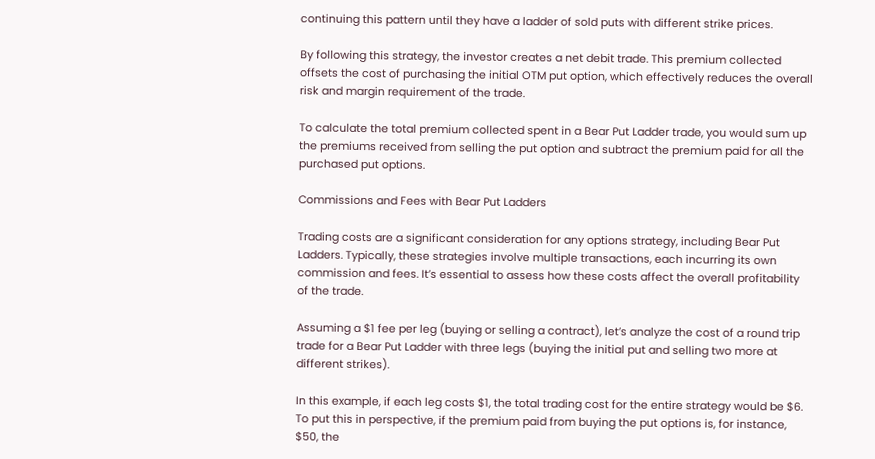continuing this pattern until they have a ladder of sold puts with different strike prices.

By following this strategy, the investor creates a net debit trade. This premium collected offsets the cost of purchasing the initial OTM put option, which effectively reduces the overall risk and margin requirement of the trade.

To calculate the total premium collected spent in a Bear Put Ladder trade, you would sum up the premiums received from selling the put option and subtract the premium paid for all the purchased put options.

Commissions and Fees with Bear Put Ladders

Trading costs are a significant consideration for any options strategy, including Bear Put Ladders. Typically, these strategies involve multiple transactions, each incurring its own commission and fees. It’s essential to assess how these costs affect the overall profitability of the trade.

Assuming a $1 fee per leg (buying or selling a contract), let’s analyze the cost of a round trip trade for a Bear Put Ladder with three legs (buying the initial put and selling two more at different strikes).

In this example, if each leg costs $1, the total trading cost for the entire strategy would be $6. To put this in perspective, if the premium paid from buying the put options is, for instance, $50, the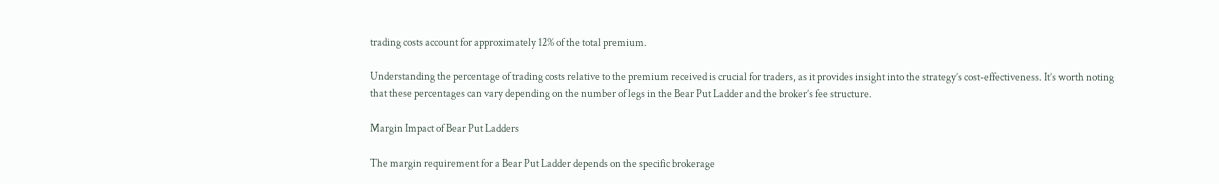trading costs account for approximately 12% of the total premium.

Understanding the percentage of trading costs relative to the premium received is crucial for traders, as it provides insight into the strategy’s cost-effectiveness. It’s worth noting that these percentages can vary depending on the number of legs in the Bear Put Ladder and the broker’s fee structure.

Margin Impact of Bear Put Ladders

The margin requirement for a Bear Put Ladder depends on the specific brokerage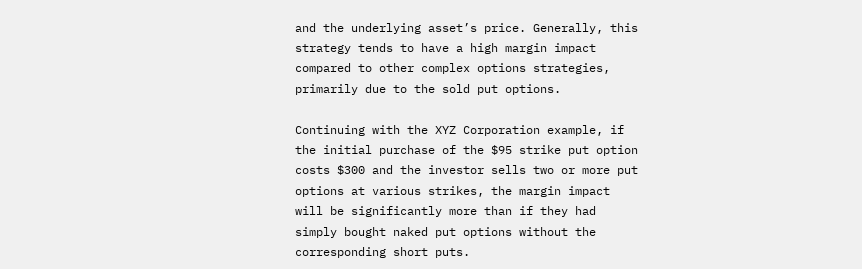and the underlying asset’s price. Generally, this strategy tends to have a high margin impact compared to other complex options strategies, primarily due to the sold put options.

Continuing with the XYZ Corporation example, if the initial purchase of the $95 strike put option costs $300 and the investor sells two or more put options at various strikes, the margin impact will be significantly more than if they had simply bought naked put options without the corresponding short puts.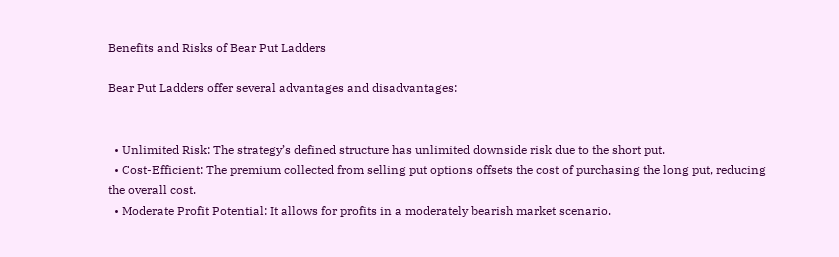Benefits and Risks of Bear Put Ladders

Bear Put Ladders offer several advantages and disadvantages:


  • Unlimited Risk: The strategy’s defined structure has unlimited downside risk due to the short put.
  • Cost-Efficient: The premium collected from selling put options offsets the cost of purchasing the long put, reducing the overall cost.
  • Moderate Profit Potential: It allows for profits in a moderately bearish market scenario.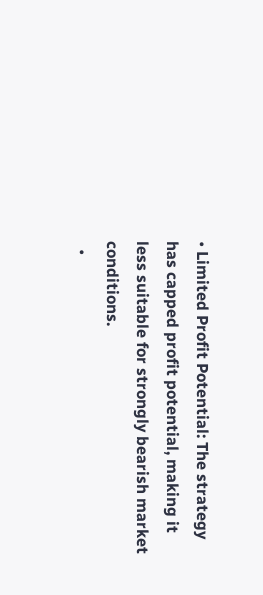• Limited Profit Potential: The strategy has capped profit potential, making it less suitable for strongly bearish market conditions.
  •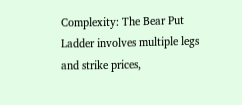Complexity: The Bear Put Ladder involves multiple legs and strike prices,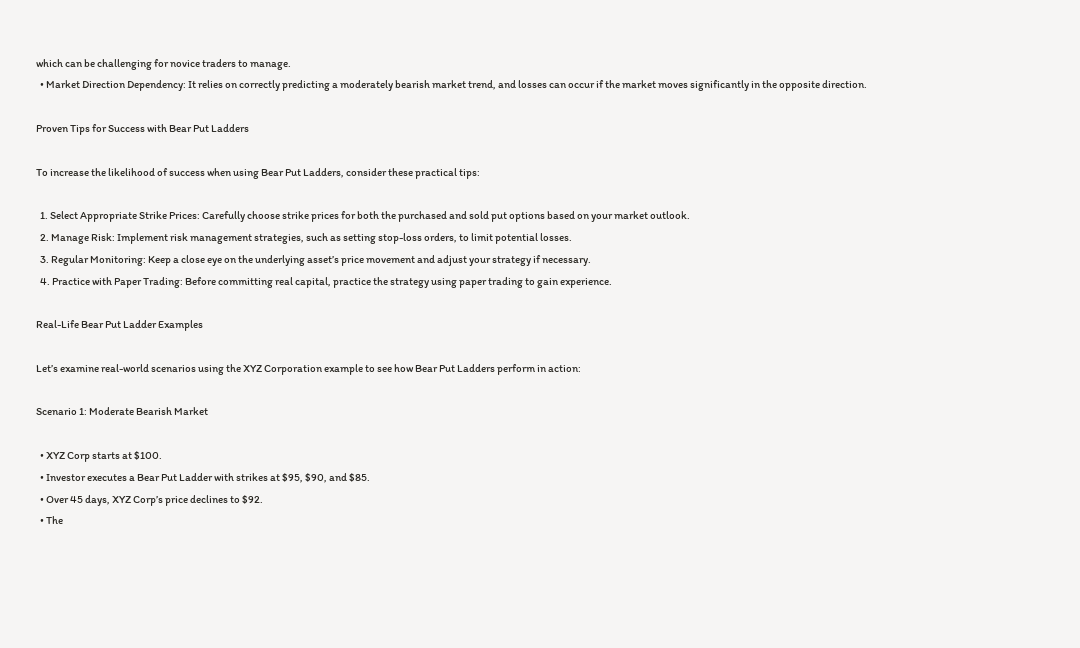which can be challenging for novice traders to manage.
  • Market Direction Dependency: It relies on correctly predicting a moderately bearish market trend, and losses can occur if the market moves significantly in the opposite direction.

Proven Tips for Success with Bear Put Ladders

To increase the likelihood of success when using Bear Put Ladders, consider these practical tips:

  1. Select Appropriate Strike Prices: Carefully choose strike prices for both the purchased and sold put options based on your market outlook.
  2. Manage Risk: Implement risk management strategies, such as setting stop-loss orders, to limit potential losses.
  3. Regular Monitoring: Keep a close eye on the underlying asset’s price movement and adjust your strategy if necessary.
  4. Practice with Paper Trading: Before committing real capital, practice the strategy using paper trading to gain experience.

Real-Life Bear Put Ladder Examples

Let’s examine real-world scenarios using the XYZ Corporation example to see how Bear Put Ladders perform in action:

Scenario 1: Moderate Bearish Market

  • XYZ Corp starts at $100.
  • Investor executes a Bear Put Ladder with strikes at $95, $90, and $85.
  • Over 45 days, XYZ Corp’s price declines to $92.
  • The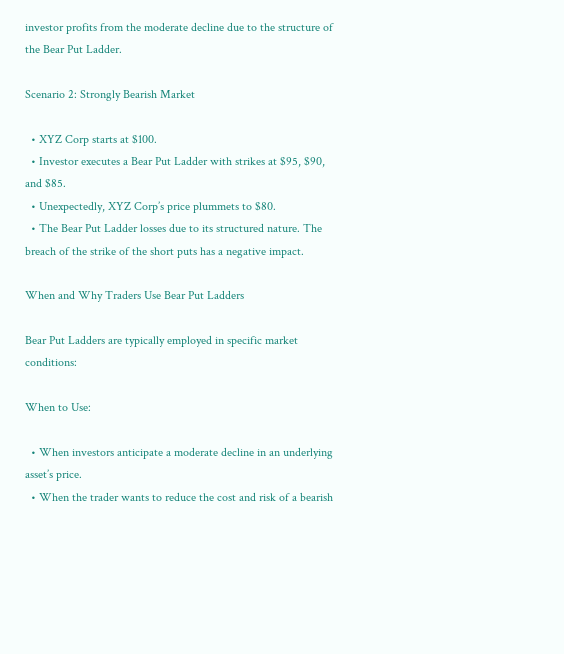investor profits from the moderate decline due to the structure of the Bear Put Ladder.

Scenario 2: Strongly Bearish Market

  • XYZ Corp starts at $100.
  • Investor executes a Bear Put Ladder with strikes at $95, $90, and $85.
  • Unexpectedly, XYZ Corp’s price plummets to $80.
  • The Bear Put Ladder losses due to its structured nature. The breach of the strike of the short puts has a negative impact.

When and Why Traders Use Bear Put Ladders

Bear Put Ladders are typically employed in specific market conditions:

When to Use:

  • When investors anticipate a moderate decline in an underlying asset’s price.
  • When the trader wants to reduce the cost and risk of a bearish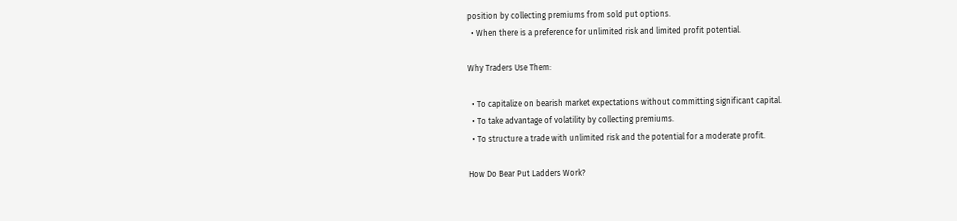position by collecting premiums from sold put options.
  • When there is a preference for unlimited risk and limited profit potential.

Why Traders Use Them:

  • To capitalize on bearish market expectations without committing significant capital.
  • To take advantage of volatility by collecting premiums.
  • To structure a trade with unlimited risk and the potential for a moderate profit.

How Do Bear Put Ladders Work?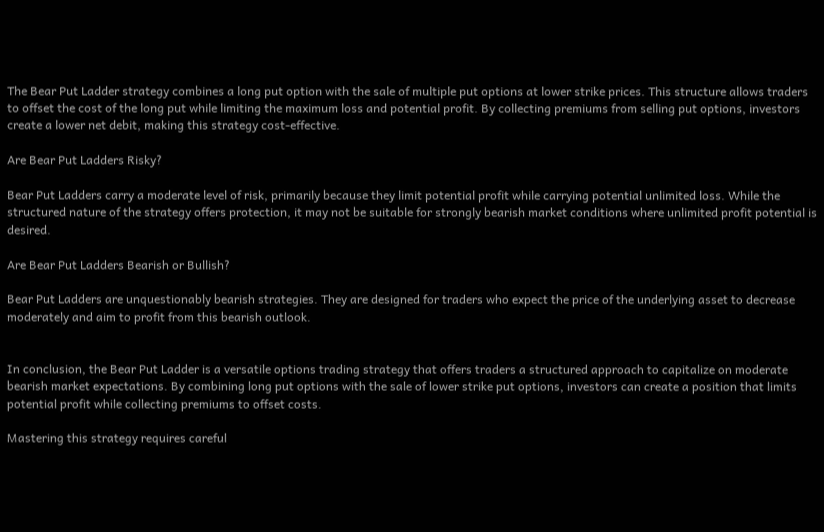The Bear Put Ladder strategy combines a long put option with the sale of multiple put options at lower strike prices. This structure allows traders to offset the cost of the long put while limiting the maximum loss and potential profit. By collecting premiums from selling put options, investors create a lower net debit, making this strategy cost-effective.

Are Bear Put Ladders Risky?

Bear Put Ladders carry a moderate level of risk, primarily because they limit potential profit while carrying potential unlimited loss. While the structured nature of the strategy offers protection, it may not be suitable for strongly bearish market conditions where unlimited profit potential is desired.

Are Bear Put Ladders Bearish or Bullish?

Bear Put Ladders are unquestionably bearish strategies. They are designed for traders who expect the price of the underlying asset to decrease moderately and aim to profit from this bearish outlook.


In conclusion, the Bear Put Ladder is a versatile options trading strategy that offers traders a structured approach to capitalize on moderate bearish market expectations. By combining long put options with the sale of lower strike put options, investors can create a position that limits potential profit while collecting premiums to offset costs.

Mastering this strategy requires careful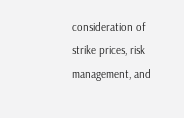consideration of strike prices, risk management, and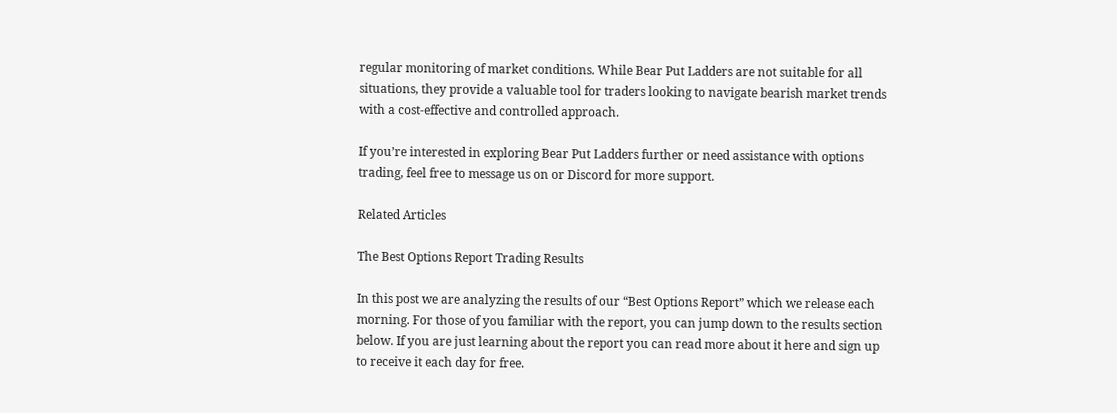regular monitoring of market conditions. While Bear Put Ladders are not suitable for all situations, they provide a valuable tool for traders looking to navigate bearish market trends with a cost-effective and controlled approach.

If you’re interested in exploring Bear Put Ladders further or need assistance with options trading, feel free to message us on or Discord for more support.

Related Articles

The Best Options Report Trading Results

In this post we are analyzing the results of our “Best Options Report” which we release each morning. For those of you familiar with the report, you can jump down to the results section below. If you are just learning about the report you can read more about it here and sign up to receive it each day for free.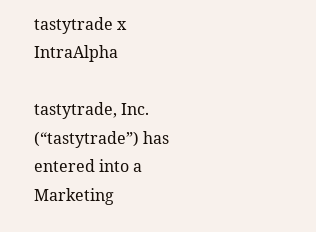tastytrade x IntraAlpha

tastytrade, Inc. (“tastytrade”) has entered into a Marketing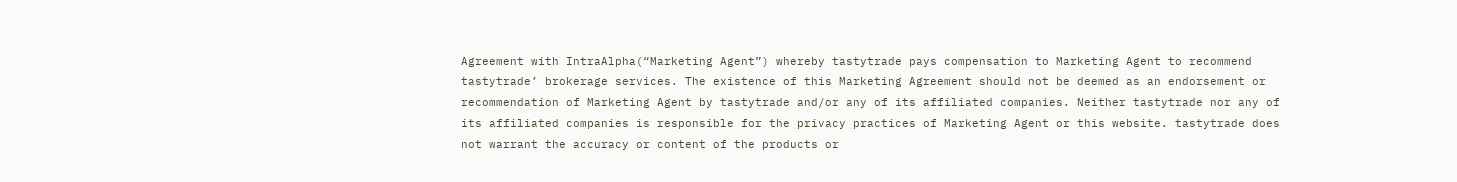Agreement with IntraAlpha(“Marketing Agent”) whereby tastytrade pays compensation to Marketing Agent to recommend tastytrade’ brokerage services. The existence of this Marketing Agreement should not be deemed as an endorsement or recommendation of Marketing Agent by tastytrade and/or any of its affiliated companies. Neither tastytrade nor any of its affiliated companies is responsible for the privacy practices of Marketing Agent or this website. tastytrade does not warrant the accuracy or content of the products or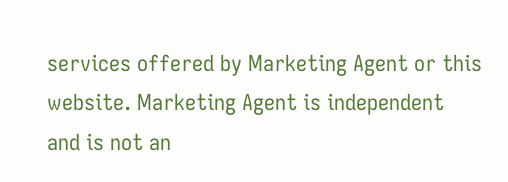services offered by Marketing Agent or this website. Marketing Agent is independent and is not an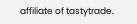affiliate of tastytrade.